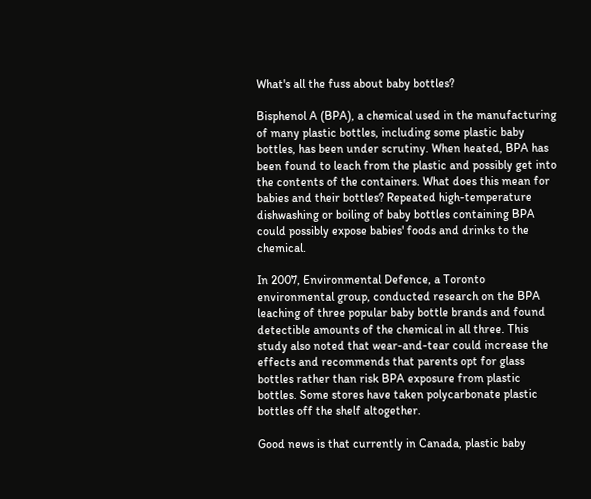What's all the fuss about baby bottles?

Bisphenol A (BPA), a chemical used in the manufacturing of many plastic bottles, including some plastic baby bottles, has been under scrutiny. When heated, BPA has been found to leach from the plastic and possibly get into the contents of the containers. What does this mean for babies and their bottles? Repeated high-temperature dishwashing or boiling of baby bottles containing BPA could possibly expose babies' foods and drinks to the chemical.

In 2007, Environmental Defence, a Toronto environmental group, conducted research on the BPA leaching of three popular baby bottle brands and found detectible amounts of the chemical in all three. This study also noted that wear-and-tear could increase the effects and recommends that parents opt for glass bottles rather than risk BPA exposure from plastic bottles. Some stores have taken polycarbonate plastic bottles off the shelf altogether.

Good news is that currently in Canada, plastic baby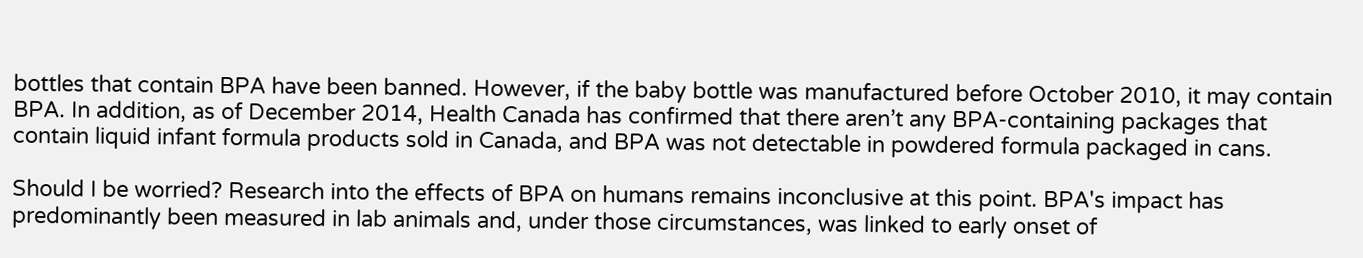bottles that contain BPA have been banned. However, if the baby bottle was manufactured before October 2010, it may contain BPA. In addition, as of December 2014, Health Canada has confirmed that there aren’t any BPA-containing packages that contain liquid infant formula products sold in Canada, and BPA was not detectable in powdered formula packaged in cans.

Should I be worried? Research into the effects of BPA on humans remains inconclusive at this point. BPA's impact has predominantly been measured in lab animals and, under those circumstances, was linked to early onset of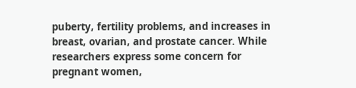puberty, fertility problems, and increases in breast, ovarian, and prostate cancer. While researchers express some concern for pregnant women,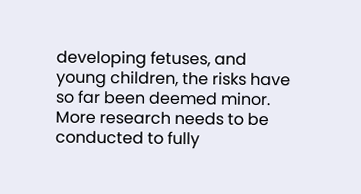developing fetuses, and young children, the risks have so far been deemed minor. More research needs to be conducted to fully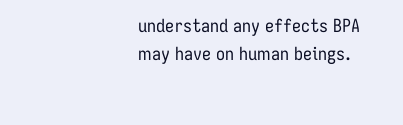understand any effects BPA may have on human beings.